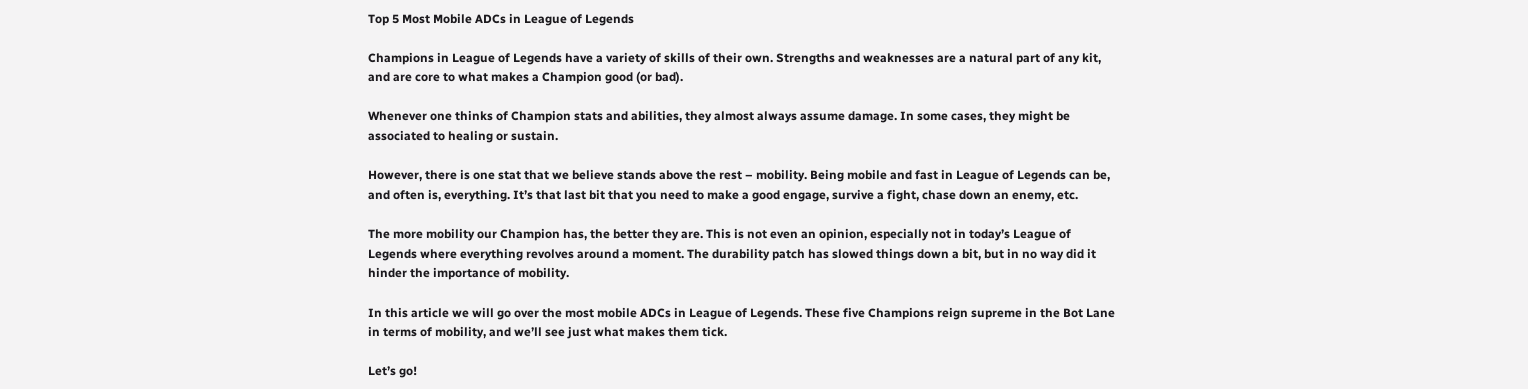Top 5 Most Mobile ADCs in League of Legends

Champions in League of Legends have a variety of skills of their own. Strengths and weaknesses are a natural part of any kit, and are core to what makes a Champion good (or bad).

Whenever one thinks of Champion stats and abilities, they almost always assume damage. In some cases, they might be associated to healing or sustain.

However, there is one stat that we believe stands above the rest – mobility. Being mobile and fast in League of Legends can be, and often is, everything. It’s that last bit that you need to make a good engage, survive a fight, chase down an enemy, etc.

The more mobility our Champion has, the better they are. This is not even an opinion, especially not in today’s League of Legends where everything revolves around a moment. The durability patch has slowed things down a bit, but in no way did it hinder the importance of mobility.

In this article we will go over the most mobile ADCs in League of Legends. These five Champions reign supreme in the Bot Lane in terms of mobility, and we’ll see just what makes them tick.

Let’s go!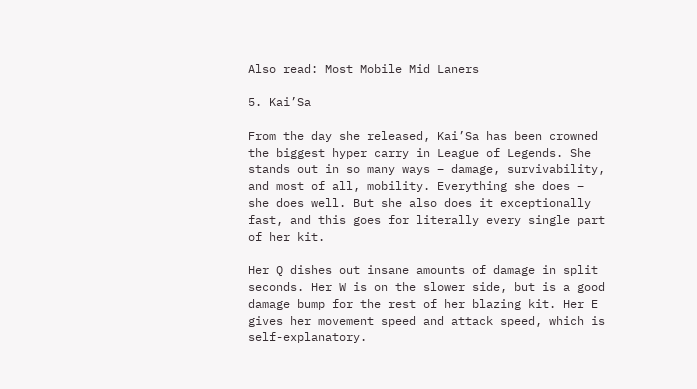Also read: Most Mobile Mid Laners

5. Kai’Sa

From the day she released, Kai’Sa has been crowned the biggest hyper carry in League of Legends. She stands out in so many ways – damage, survivability, and most of all, mobility. Everything she does – she does well. But she also does it exceptionally fast, and this goes for literally every single part of her kit.

Her Q dishes out insane amounts of damage in split seconds. Her W is on the slower side, but is a good damage bump for the rest of her blazing kit. Her E gives her movement speed and attack speed, which is self-explanatory.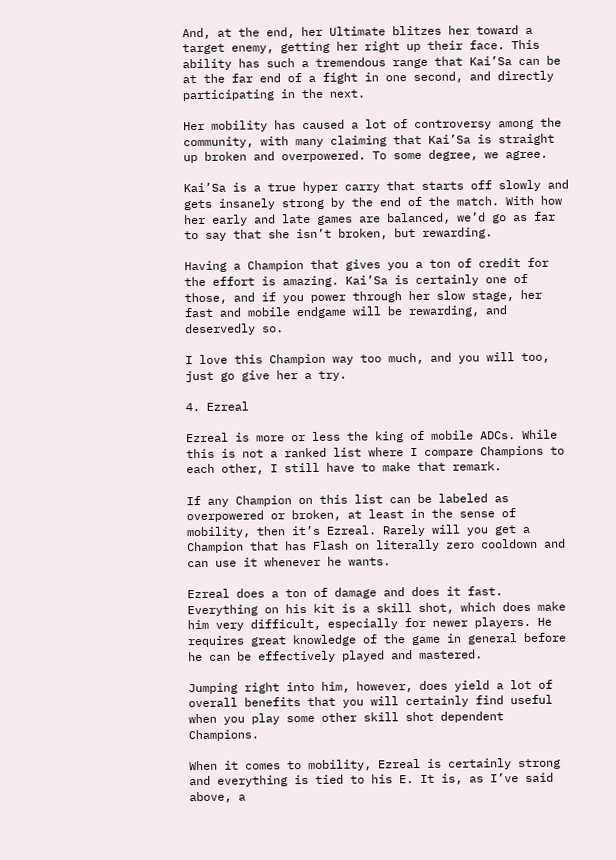And, at the end, her Ultimate blitzes her toward a target enemy, getting her right up their face. This ability has such a tremendous range that Kai’Sa can be at the far end of a fight in one second, and directly participating in the next.

Her mobility has caused a lot of controversy among the community, with many claiming that Kai’Sa is straight up broken and overpowered. To some degree, we agree.

Kai’Sa is a true hyper carry that starts off slowly and gets insanely strong by the end of the match. With how her early and late games are balanced, we’d go as far to say that she isn’t broken, but rewarding.

Having a Champion that gives you a ton of credit for the effort is amazing. Kai’Sa is certainly one of those, and if you power through her slow stage, her fast and mobile endgame will be rewarding, and deservedly so.

I love this Champion way too much, and you will too, just go give her a try.

4. Ezreal

Ezreal is more or less the king of mobile ADCs. While this is not a ranked list where I compare Champions to each other, I still have to make that remark.

If any Champion on this list can be labeled as overpowered or broken, at least in the sense of mobility, then it’s Ezreal. Rarely will you get a Champion that has Flash on literally zero cooldown and can use it whenever he wants.

Ezreal does a ton of damage and does it fast. Everything on his kit is a skill shot, which does make him very difficult, especially for newer players. He requires great knowledge of the game in general before he can be effectively played and mastered.

Jumping right into him, however, does yield a lot of overall benefits that you will certainly find useful when you play some other skill shot dependent Champions.

When it comes to mobility, Ezreal is certainly strong and everything is tied to his E. It is, as I’ve said above, a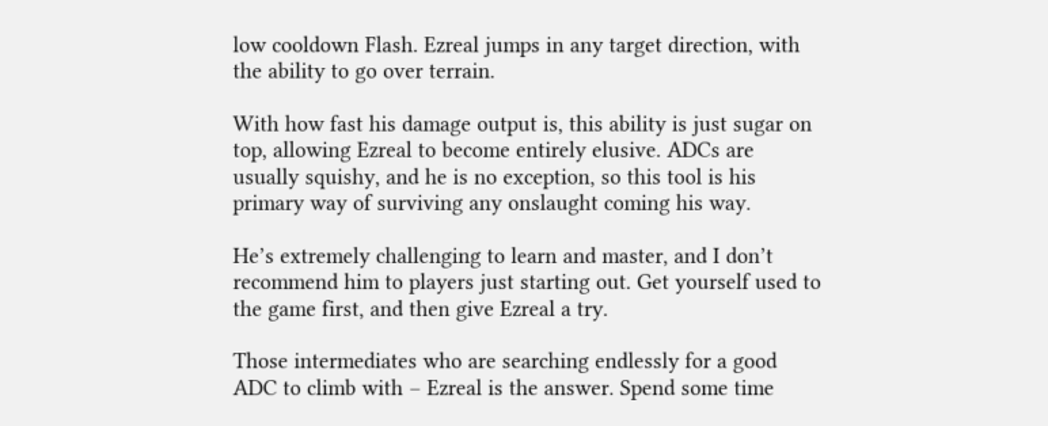low cooldown Flash. Ezreal jumps in any target direction, with the ability to go over terrain.

With how fast his damage output is, this ability is just sugar on top, allowing Ezreal to become entirely elusive. ADCs are usually squishy, and he is no exception, so this tool is his primary way of surviving any onslaught coming his way.

He’s extremely challenging to learn and master, and I don’t recommend him to players just starting out. Get yourself used to the game first, and then give Ezreal a try.

Those intermediates who are searching endlessly for a good ADC to climb with – Ezreal is the answer. Spend some time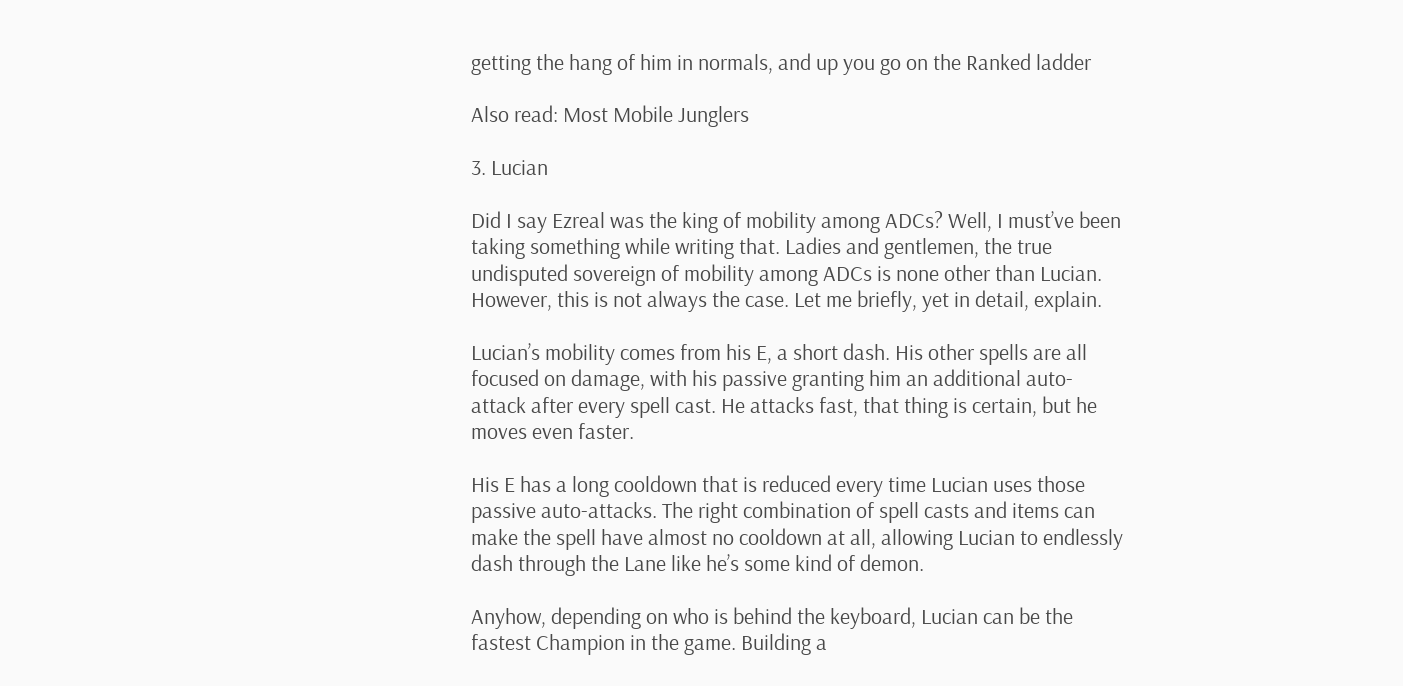getting the hang of him in normals, and up you go on the Ranked ladder

Also read: Most Mobile Junglers

3. Lucian

Did I say Ezreal was the king of mobility among ADCs? Well, I must’ve been taking something while writing that. Ladies and gentlemen, the true undisputed sovereign of mobility among ADCs is none other than Lucian. However, this is not always the case. Let me briefly, yet in detail, explain.

Lucian’s mobility comes from his E, a short dash. His other spells are all focused on damage, with his passive granting him an additional auto-attack after every spell cast. He attacks fast, that thing is certain, but he moves even faster.

His E has a long cooldown that is reduced every time Lucian uses those passive auto-attacks. The right combination of spell casts and items can make the spell have almost no cooldown at all, allowing Lucian to endlessly dash through the Lane like he’s some kind of demon.

Anyhow, depending on who is behind the keyboard, Lucian can be the fastest Champion in the game. Building a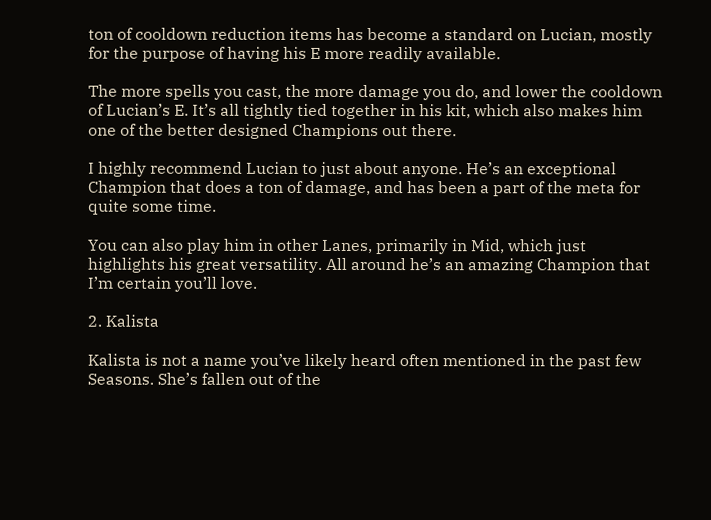ton of cooldown reduction items has become a standard on Lucian, mostly for the purpose of having his E more readily available.

The more spells you cast, the more damage you do, and lower the cooldown of Lucian’s E. It’s all tightly tied together in his kit, which also makes him one of the better designed Champions out there.

I highly recommend Lucian to just about anyone. He’s an exceptional Champion that does a ton of damage, and has been a part of the meta for quite some time.

You can also play him in other Lanes, primarily in Mid, which just highlights his great versatility. All around he’s an amazing Champion that I’m certain you’ll love.

2. Kalista

Kalista is not a name you’ve likely heard often mentioned in the past few Seasons. She’s fallen out of the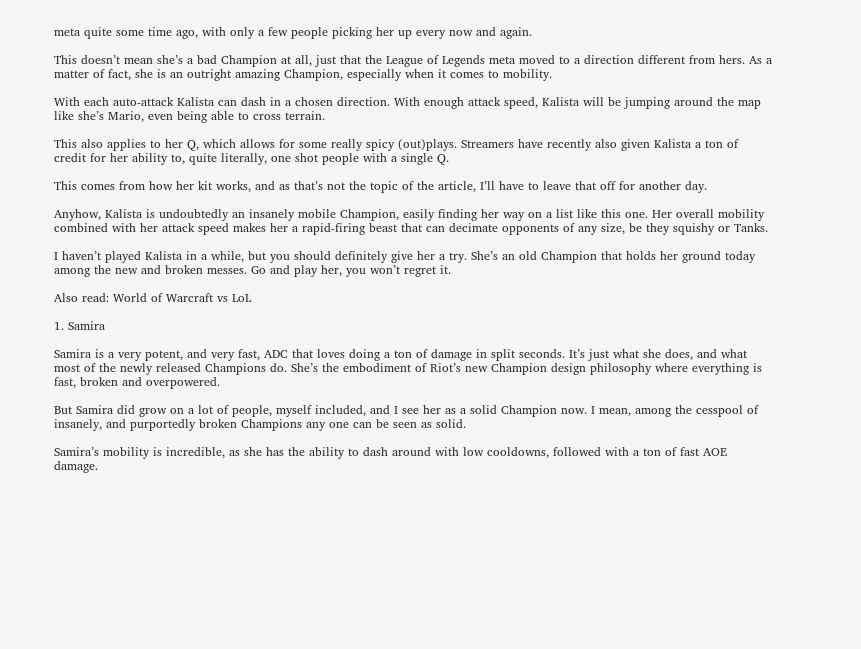meta quite some time ago, with only a few people picking her up every now and again.

This doesn’t mean she’s a bad Champion at all, just that the League of Legends meta moved to a direction different from hers. As a matter of fact, she is an outright amazing Champion, especially when it comes to mobility.

With each auto-attack Kalista can dash in a chosen direction. With enough attack speed, Kalista will be jumping around the map like she’s Mario, even being able to cross terrain.

This also applies to her Q, which allows for some really spicy (out)plays. Streamers have recently also given Kalista a ton of credit for her ability to, quite literally, one shot people with a single Q.

This comes from how her kit works, and as that’s not the topic of the article, I’ll have to leave that off for another day.

Anyhow, Kalista is undoubtedly an insanely mobile Champion, easily finding her way on a list like this one. Her overall mobility combined with her attack speed makes her a rapid-firing beast that can decimate opponents of any size, be they squishy or Tanks.

I haven’t played Kalista in a while, but you should definitely give her a try. She’s an old Champion that holds her ground today among the new and broken messes. Go and play her, you won’t regret it.

Also read: World of Warcraft vs LoL

1. Samira

Samira is a very potent, and very fast, ADC that loves doing a ton of damage in split seconds. It’s just what she does, and what most of the newly released Champions do. She’s the embodiment of Riot’s new Champion design philosophy where everything is fast, broken and overpowered.

But Samira did grow on a lot of people, myself included, and I see her as a solid Champion now. I mean, among the cesspool of insanely, and purportedly broken Champions any one can be seen as solid.

Samira’s mobility is incredible, as she has the ability to dash around with low cooldowns, followed with a ton of fast AOE damage.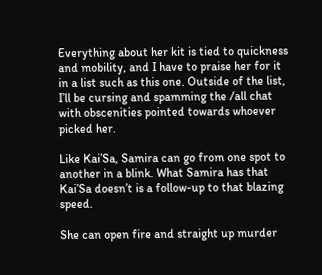Everything about her kit is tied to quickness and mobility, and I have to praise her for it in a list such as this one. Outside of the list, I’ll be cursing and spamming the /all chat with obscenities pointed towards whoever picked her.

Like Kai’Sa, Samira can go from one spot to another in a blink. What Samira has that Kai’Sa doesn’t is a follow-up to that blazing speed.

She can open fire and straight up murder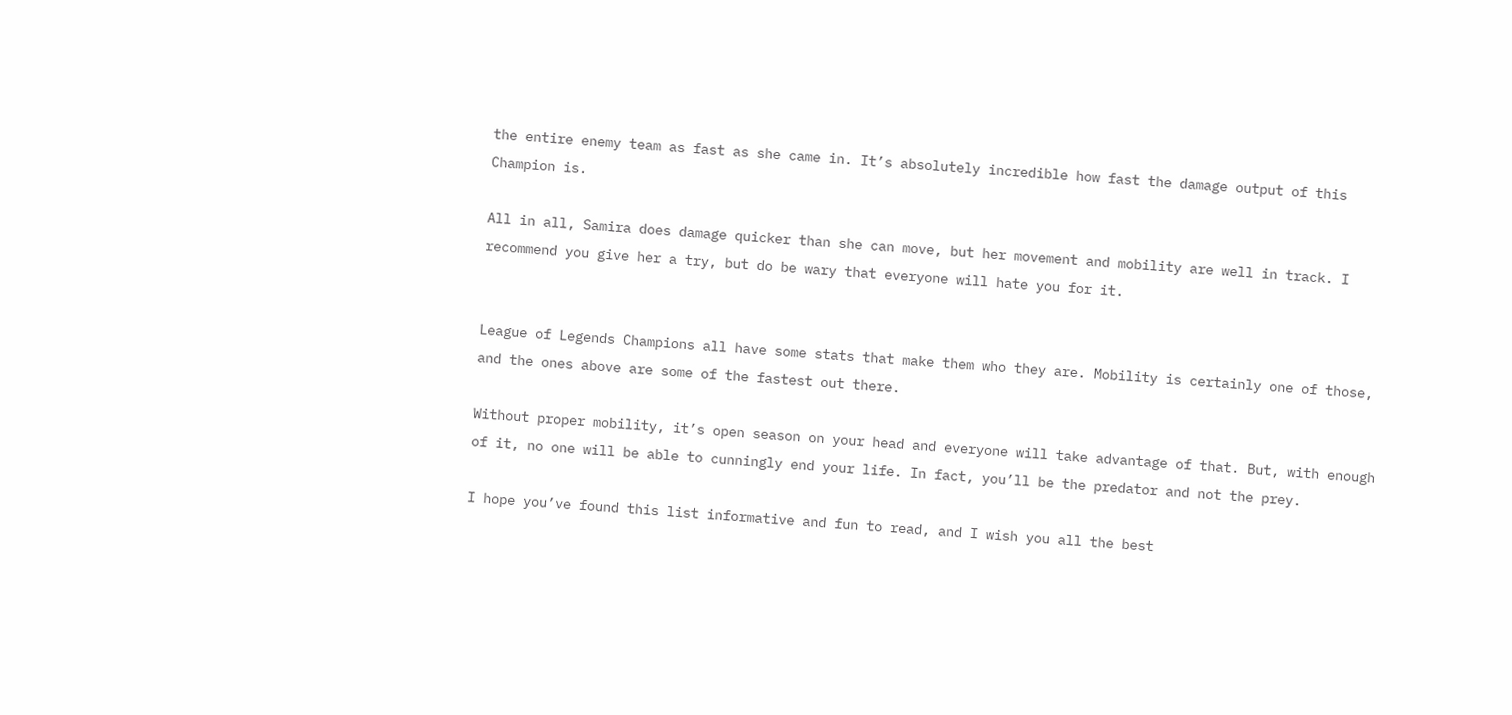the entire enemy team as fast as she came in. It’s absolutely incredible how fast the damage output of this Champion is.

All in all, Samira does damage quicker than she can move, but her movement and mobility are well in track. I recommend you give her a try, but do be wary that everyone will hate you for it.


League of Legends Champions all have some stats that make them who they are. Mobility is certainly one of those, and the ones above are some of the fastest out there.

Without proper mobility, it’s open season on your head and everyone will take advantage of that. But, with enough of it, no one will be able to cunningly end your life. In fact, you’ll be the predator and not the prey.

I hope you’ve found this list informative and fun to read, and I wish you all the best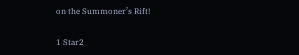on the Summoner’s Rift!

1 Star2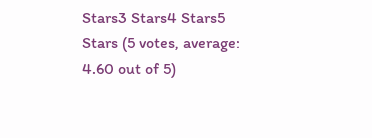Stars3 Stars4 Stars5 Stars (5 votes, average: 4.60 out of 5)